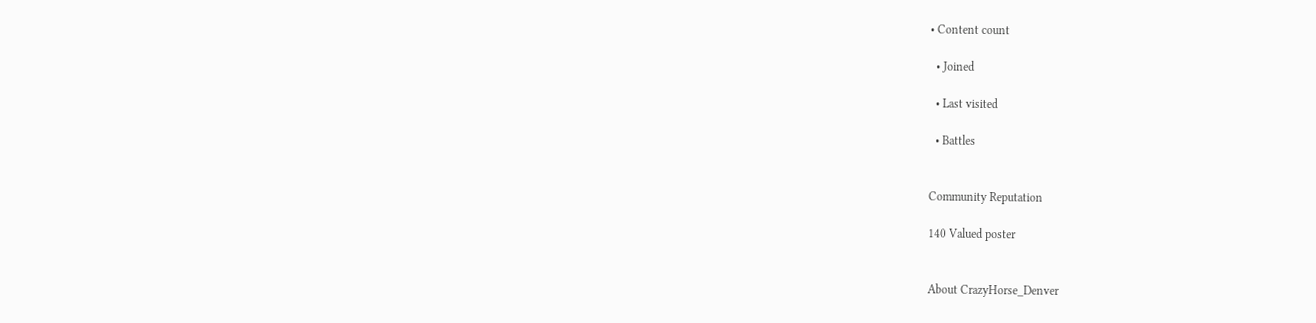• Content count

  • Joined

  • Last visited

  • Battles


Community Reputation

140 Valued poster


About CrazyHorse_Denver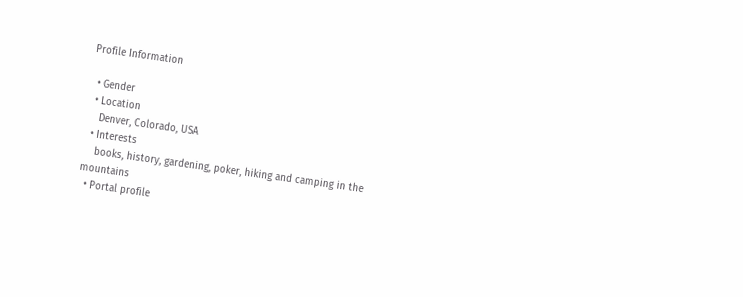Profile Information

  • Gender
  • Location
    Denver, Colorado, USA
  • Interests
    books, history, gardening, poker, hiking and camping in the mountains
  • Portal profile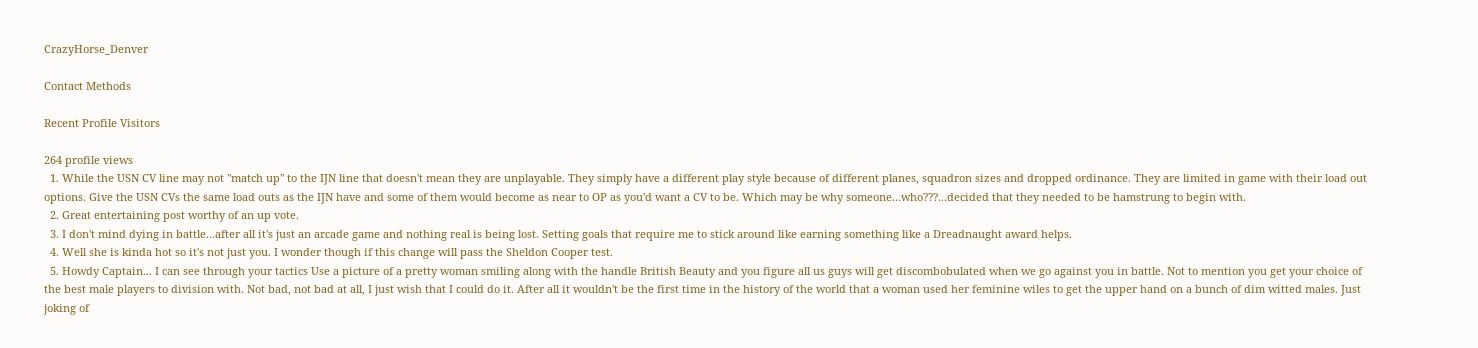CrazyHorse_Denver

Contact Methods

Recent Profile Visitors

264 profile views
  1. While the USN CV line may not "match up" to the IJN line that doesn't mean they are unplayable. They simply have a different play style because of different planes, squadron sizes and dropped ordinance. They are limited in game with their load out options. Give the USN CVs the same load outs as the IJN have and some of them would become as near to OP as you'd want a CV to be. Which may be why someone...who???...decided that they needed to be hamstrung to begin with.
  2. Great entertaining post worthy of an up vote.
  3. I don't mind dying in battle...after all it's just an arcade game and nothing real is being lost. Setting goals that require me to stick around like earning something like a Dreadnaught award helps.
  4. Well she is kinda hot so it's not just you. I wonder though if this change will pass the Sheldon Cooper test.
  5. Howdy Captain... I can see through your tactics Use a picture of a pretty woman smiling along with the handle British Beauty and you figure all us guys will get discombobulated when we go against you in battle. Not to mention you get your choice of the best male players to division with. Not bad, not bad at all, I just wish that I could do it. After all it wouldn't be the first time in the history of the world that a woman used her feminine wiles to get the upper hand on a bunch of dim witted males. Just joking of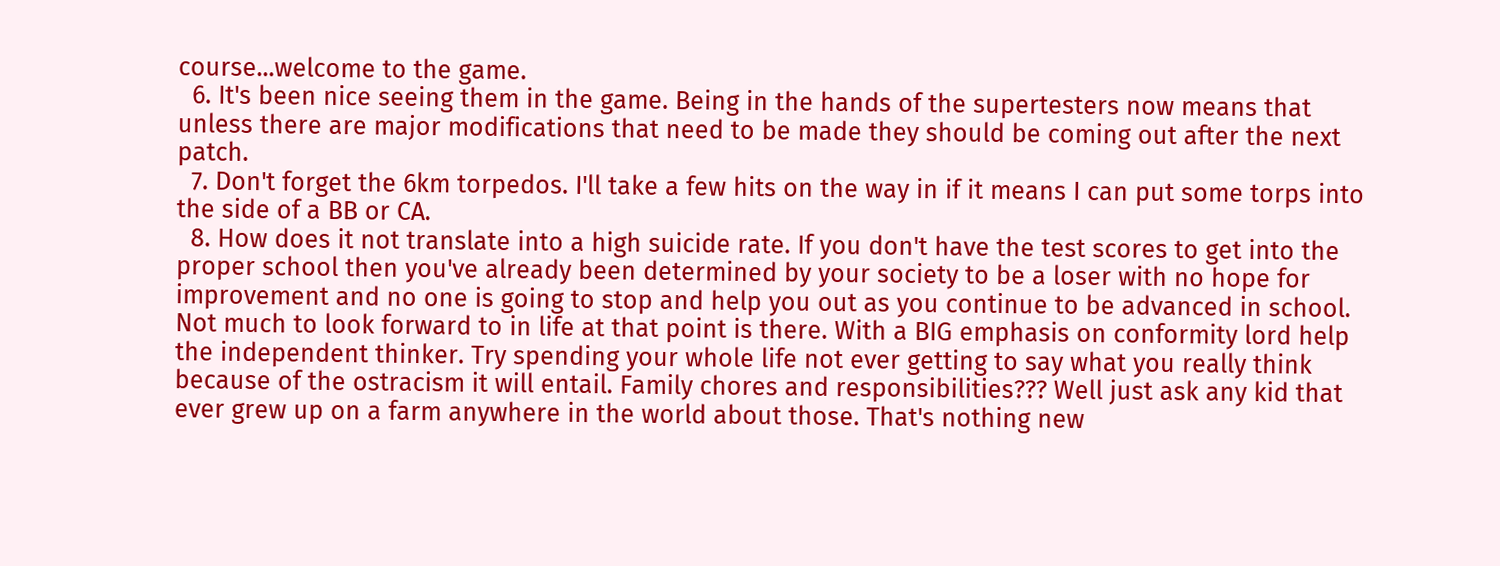course...welcome to the game.
  6. It's been nice seeing them in the game. Being in the hands of the supertesters now means that unless there are major modifications that need to be made they should be coming out after the next patch.
  7. Don't forget the 6km torpedos. I'll take a few hits on the way in if it means I can put some torps into the side of a BB or CA.
  8. How does it not translate into a high suicide rate. If you don't have the test scores to get into the proper school then you've already been determined by your society to be a loser with no hope for improvement and no one is going to stop and help you out as you continue to be advanced in school. Not much to look forward to in life at that point is there. With a BIG emphasis on conformity lord help the independent thinker. Try spending your whole life not ever getting to say what you really think because of the ostracism it will entail. Family chores and responsibilities??? Well just ask any kid that ever grew up on a farm anywhere in the world about those. That's nothing new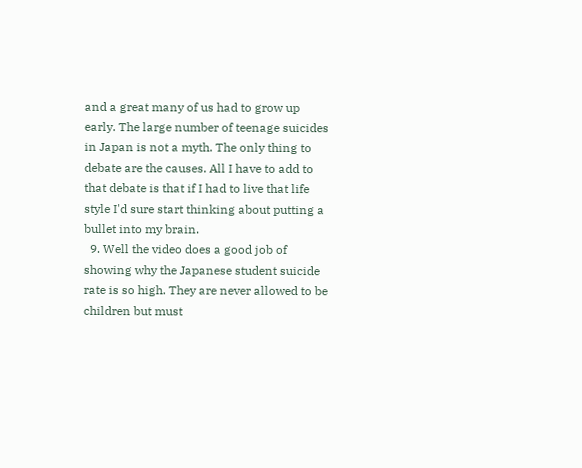and a great many of us had to grow up early. The large number of teenage suicides in Japan is not a myth. The only thing to debate are the causes. All I have to add to that debate is that if I had to live that life style I'd sure start thinking about putting a bullet into my brain.
  9. Well the video does a good job of showing why the Japanese student suicide rate is so high. They are never allowed to be children but must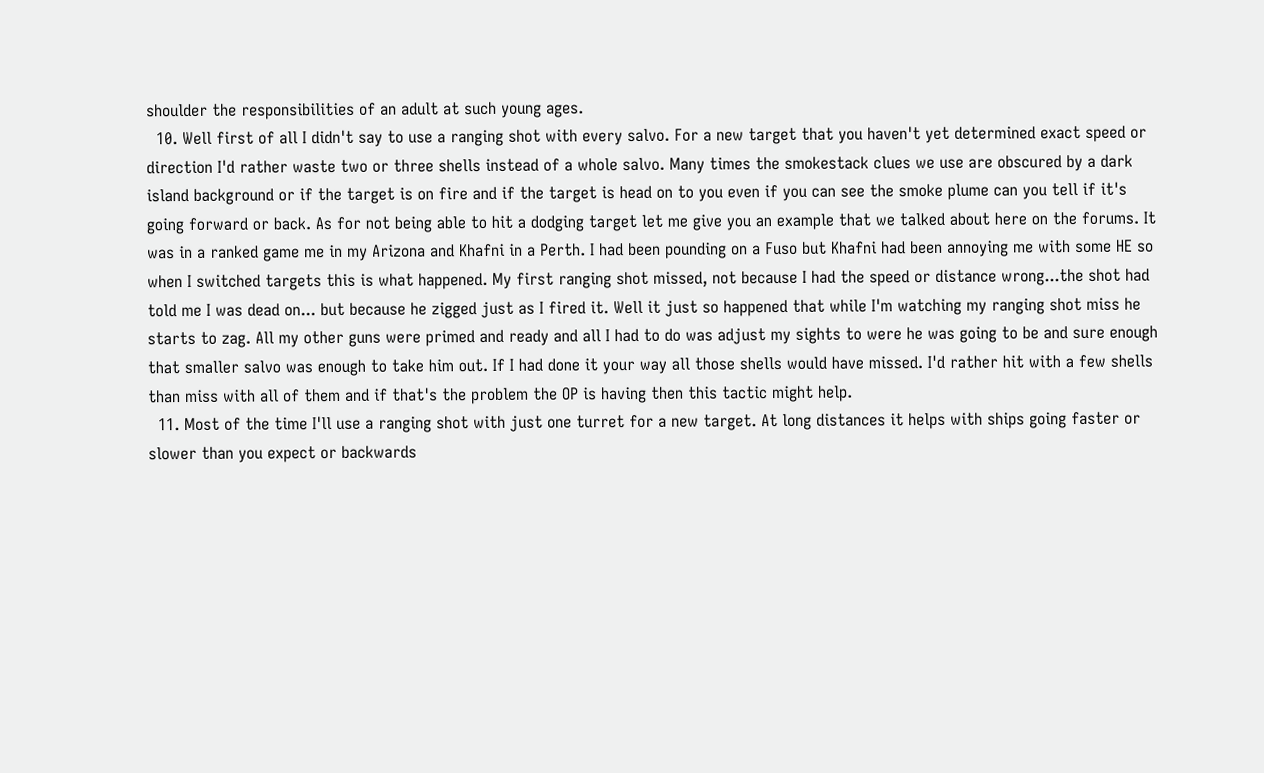shoulder the responsibilities of an adult at such young ages.
  10. Well first of all I didn't say to use a ranging shot with every salvo. For a new target that you haven't yet determined exact speed or direction I'd rather waste two or three shells instead of a whole salvo. Many times the smokestack clues we use are obscured by a dark island background or if the target is on fire and if the target is head on to you even if you can see the smoke plume can you tell if it's going forward or back. As for not being able to hit a dodging target let me give you an example that we talked about here on the forums. It was in a ranked game me in my Arizona and Khafni in a Perth. I had been pounding on a Fuso but Khafni had been annoying me with some HE so when I switched targets this is what happened. My first ranging shot missed, not because I had the speed or distance wrong...the shot had told me I was dead on... but because he zigged just as I fired it. Well it just so happened that while I'm watching my ranging shot miss he starts to zag. All my other guns were primed and ready and all I had to do was adjust my sights to were he was going to be and sure enough that smaller salvo was enough to take him out. If I had done it your way all those shells would have missed. I'd rather hit with a few shells than miss with all of them and if that's the problem the OP is having then this tactic might help.
  11. Most of the time I'll use a ranging shot with just one turret for a new target. At long distances it helps with ships going faster or slower than you expect or backwards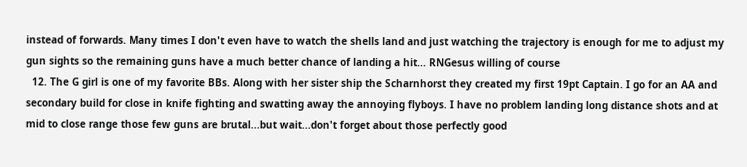instead of forwards. Many times I don't even have to watch the shells land and just watching the trajectory is enough for me to adjust my gun sights so the remaining guns have a much better chance of landing a hit... RNGesus willing of course
  12. The G girl is one of my favorite BBs. Along with her sister ship the Scharnhorst they created my first 19pt Captain. I go for an AA and secondary build for close in knife fighting and swatting away the annoying flyboys. I have no problem landing long distance shots and at mid to close range those few guns are brutal...but wait...don't forget about those perfectly good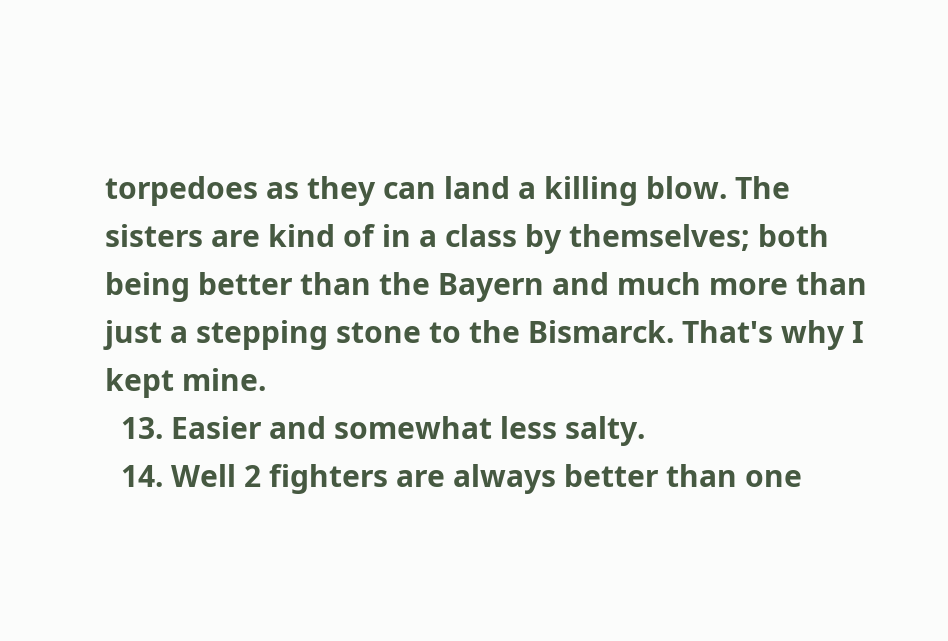torpedoes as they can land a killing blow. The sisters are kind of in a class by themselves; both being better than the Bayern and much more than just a stepping stone to the Bismarck. That's why I kept mine.
  13. Easier and somewhat less salty.
  14. Well 2 fighters are always better than one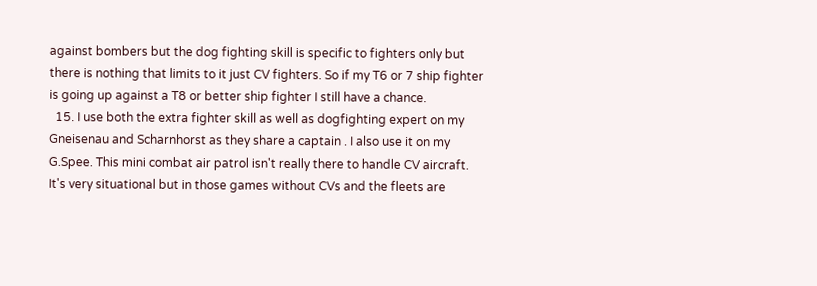against bombers but the dog fighting skill is specific to fighters only but there is nothing that limits to it just CV fighters. So if my T6 or 7 ship fighter is going up against a T8 or better ship fighter I still have a chance.
  15. I use both the extra fighter skill as well as dogfighting expert on my Gneisenau and Scharnhorst as they share a captain . I also use it on my G.Spee. This mini combat air patrol isn't really there to handle CV aircraft. It's very situational but in those games without CVs and the fleets are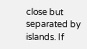close but separated by islands. If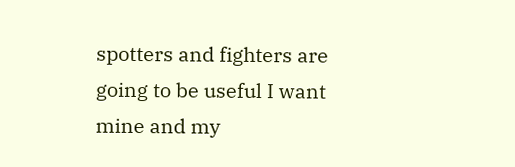spotters and fighters are going to be useful I want mine and my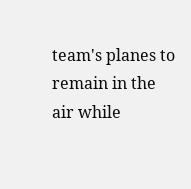team's planes to remain in the air while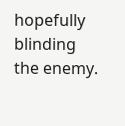hopefully blinding the enemy.